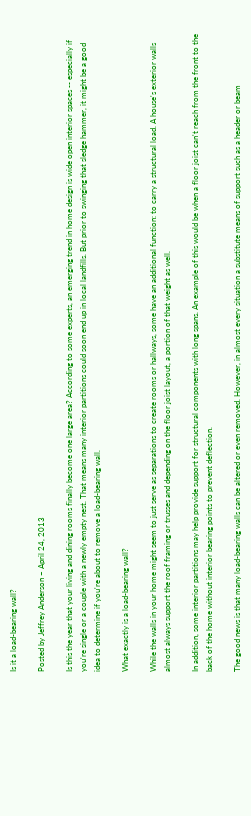Is it a load-bearing wall?

Posted by Jeffrey Anderson ~ April 24, 2013

Is this the year that your living and dining rooms finally become one large area? According to some experts, an emerging trend in home design is wide open interior spaces -- especially if you're single or a couple with a newly empty nest. That means many interior partitions could soon end up in local landfills. But prior to swinging that sledge hammer, it might be a good idea to determine if you're about to remove a load-bearing wall.

What exactly is a load-bearing wall?

While the walls in your home might seem to just serve as separations to create rooms or hallways, some have an additional function: to carry a structural load. A house's exterior walls almost always support the roof framing or trusses and depending on the floor joist layout, a portion of that weight as well.

In addition, some interior partitions may help provide support for structural components with long spans. An example of this would be when a floor joist can't reach from the front to the back of the home without interior bearing points to prevent deflection.

The good news is that many load-bearing walls can be altered or even removed. However, in almost every situation a substitute means of support such as a header or beam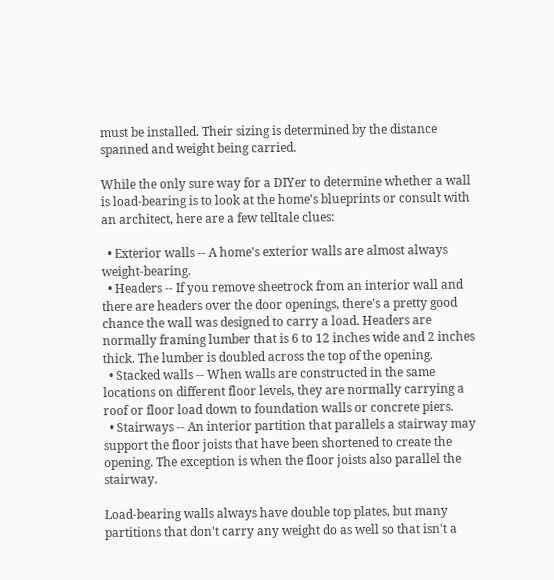must be installed. Their sizing is determined by the distance spanned and weight being carried.

While the only sure way for a DIYer to determine whether a wall is load-bearing is to look at the home's blueprints or consult with an architect, here are a few telltale clues:

  • Exterior walls -- A home's exterior walls are almost always weight-bearing.
  • Headers -- If you remove sheetrock from an interior wall and there are headers over the door openings, there's a pretty good chance the wall was designed to carry a load. Headers are normally framing lumber that is 6 to 12 inches wide and 2 inches thick. The lumber is doubled across the top of the opening.
  • Stacked walls -- When walls are constructed in the same locations on different floor levels, they are normally carrying a roof or floor load down to foundation walls or concrete piers.
  • Stairways -- An interior partition that parallels a stairway may support the floor joists that have been shortened to create the opening. The exception is when the floor joists also parallel the stairway.

Load-bearing walls always have double top plates, but many partitions that don't carry any weight do as well so that isn't a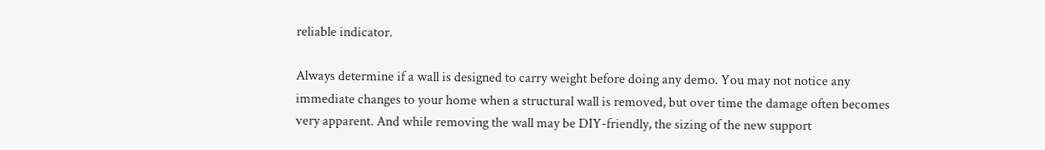reliable indicator.

Always determine if a wall is designed to carry weight before doing any demo. You may not notice any immediate changes to your home when a structural wall is removed, but over time the damage often becomes very apparent. And while removing the wall may be DIY-friendly, the sizing of the new support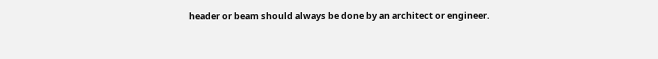header or beam should always be done by an architect or engineer.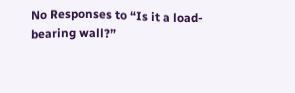No Responses to “Is it a load-bearing wall?”